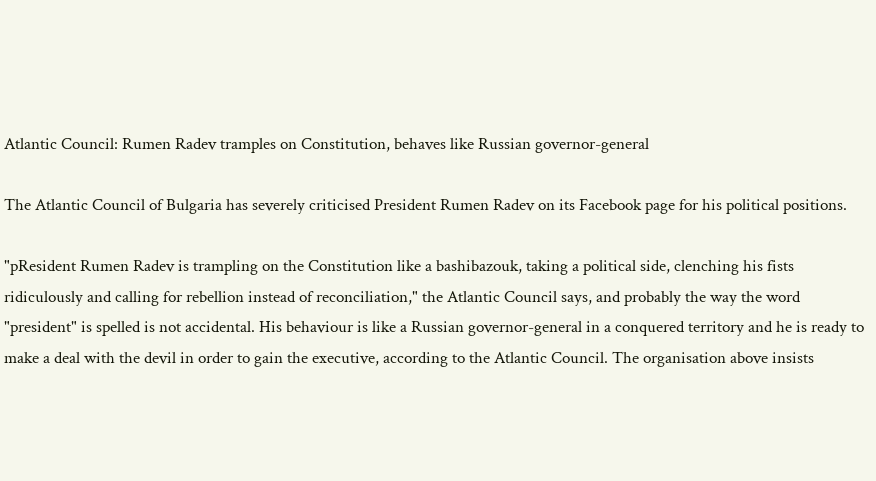Atlantic Council: Rumen Radev tramples on Constitution, behaves like Russian governor-general

The Atlantic Council of Bulgaria has severely criticised President Rumen Radev on its Facebook page for his political positions.

"pResident Rumen Radev is trampling on the Constitution like a bashibazouk, taking a political side, clenching his fists ridiculously and calling for rebellion instead of reconciliation," the Atlantic Council says, and probably the way the word "president" is spelled is not accidental. His behaviour is like a Russian governor-general in a conquered territory and he is ready to make a deal with the devil in order to gain the executive, according to the Atlantic Council. The organisation above insists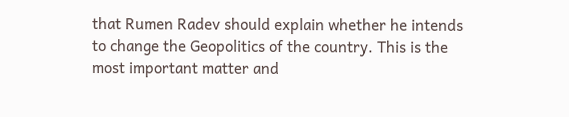that Rumen Radev should explain whether he intends to change the Geopolitics of the country. This is the most important matter and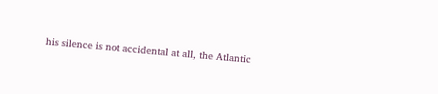his silence is not accidental at all, the Atlantic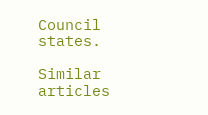Council states.

Similar articles